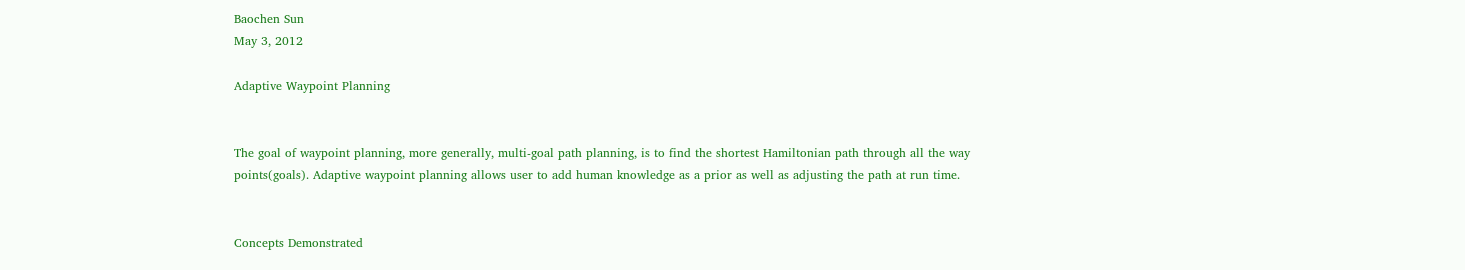Baochen Sun
May 3, 2012

Adaptive Waypoint Planning


The goal of waypoint planning, more generally, multi-goal path planning, is to find the shortest Hamiltonian path through all the way points(goals). Adaptive waypoint planning allows user to add human knowledge as a prior as well as adjusting the path at run time.


Concepts Demonstrated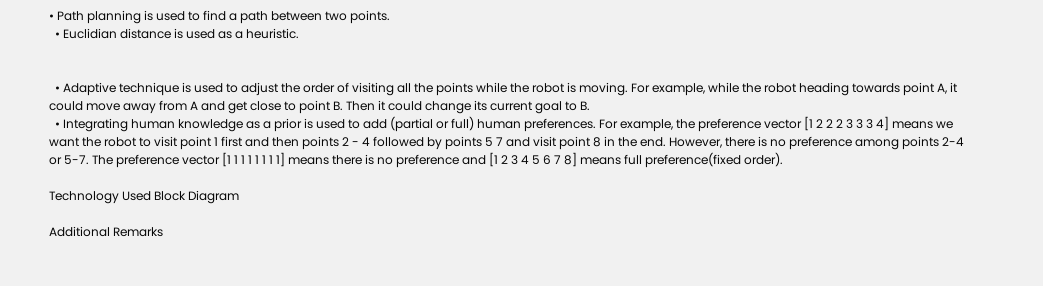• Path planning is used to find a path between two points.
  • Euclidian distance is used as a heuristic.


  • Adaptive technique is used to adjust the order of visiting all the points while the robot is moving. For example, while the robot heading towards point A, it could move away from A and get close to point B. Then it could change its current goal to B.
  • Integrating human knowledge as a prior is used to add (partial or full) human preferences. For example, the preference vector [1 2 2 2 3 3 3 4] means we want the robot to visit point 1 first and then points 2 - 4 followed by points 5 7 and visit point 8 in the end. However, there is no preference among points 2-4 or 5-7. The preference vector [1 1 1 1 1 1 1 1] means there is no preference and [1 2 3 4 5 6 7 8] means full preference(fixed order).

Technology Used Block Diagram

Additional Remarks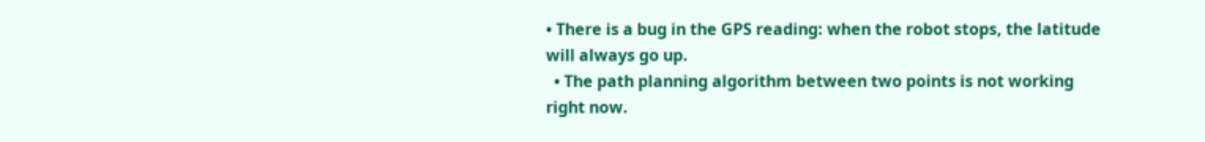• There is a bug in the GPS reading: when the robot stops, the latitude will always go up.
  • The path planning algorithm between two points is not working right now.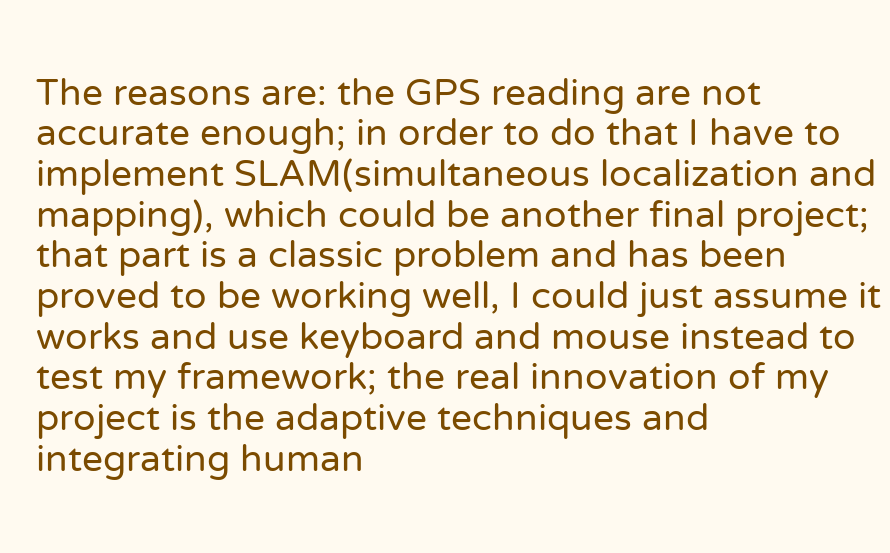The reasons are: the GPS reading are not accurate enough; in order to do that I have to implement SLAM(simultaneous localization and mapping), which could be another final project; that part is a classic problem and has been proved to be working well, I could just assume it works and use keyboard and mouse instead to test my framework; the real innovation of my project is the adaptive techniques and integrating human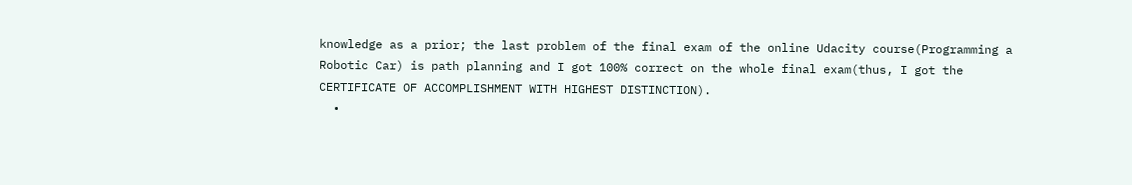knowledge as a prior; the last problem of the final exam of the online Udacity course(Programming a Robotic Car) is path planning and I got 100% correct on the whole final exam(thus, I got the CERTIFICATE OF ACCOMPLISHMENT WITH HIGHEST DISTINCTION).
  •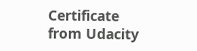Certificate from Udacity